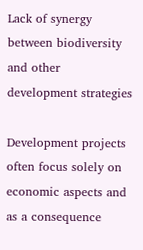Lack of synergy between biodiversity and other development strategies

Development projects often focus solely on economic aspects and as a consequence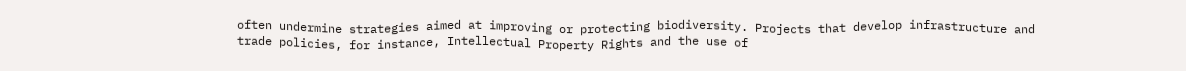often undermine strategies aimed at improving or protecting biodiversity. Projects that develop infrastructure and trade policies, for instance, Intellectual Property Rights and the use of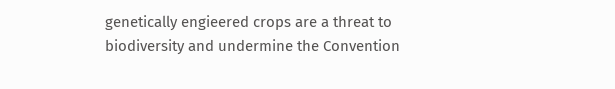genetically engieered crops are a threat to biodiversity and undermine the Convention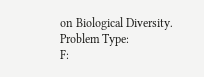on Biological Diversity.
Problem Type:
F: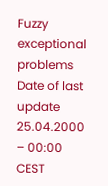Fuzzy exceptional problems
Date of last update
25.04.2000 – 00:00 CEST